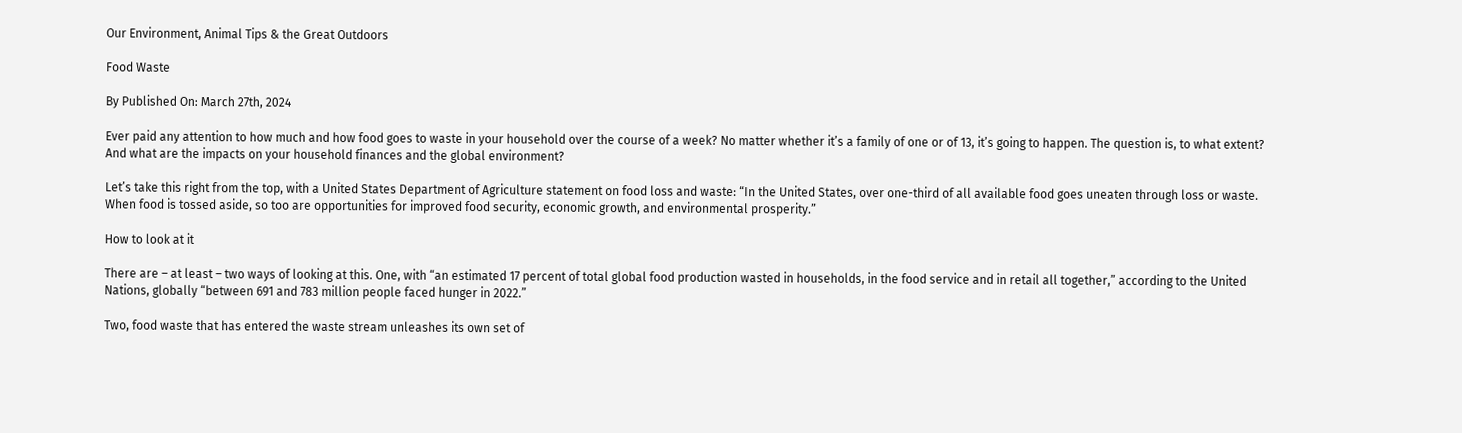Our Environment, Animal Tips & the Great Outdoors

Food Waste

By Published On: March 27th, 2024

Ever paid any attention to how much and how food goes to waste in your household over the course of a week? No matter whether it’s a family of one or of 13, it’s going to happen. The question is, to what extent? And what are the impacts on your household finances and the global environment?

Let’s take this right from the top, with a United States Department of Agriculture statement on food loss and waste: “In the United States, over one-third of all available food goes uneaten through loss or waste. When food is tossed aside, so too are opportunities for improved food security, economic growth, and environmental prosperity.”

How to look at it

There are – at least – two ways of looking at this. One, with “an estimated 17 percent of total global food production wasted in households, in the food service and in retail all together,” according to the United Nations, globally “between 691 and 783 million people faced hunger in 2022.”

Two, food waste that has entered the waste stream unleashes its own set of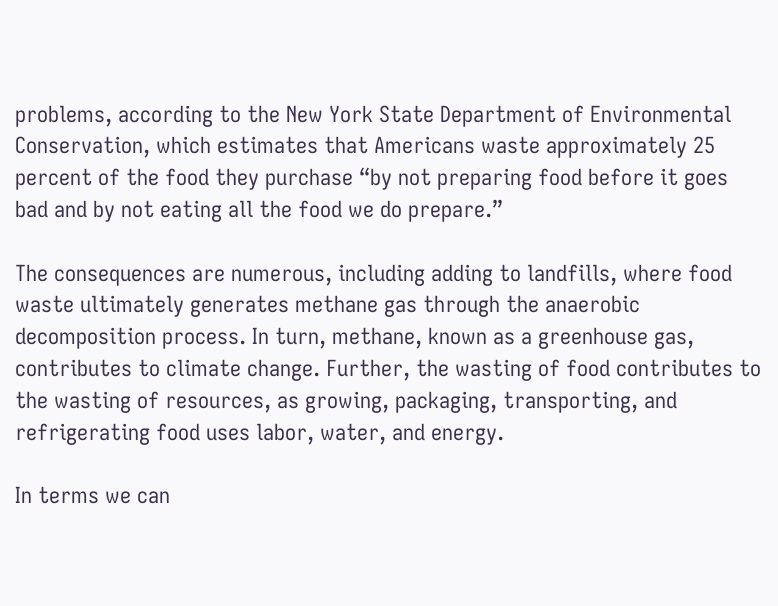problems, according to the New York State Department of Environmental Conservation, which estimates that Americans waste approximately 25 percent of the food they purchase “by not preparing food before it goes bad and by not eating all the food we do prepare.”

The consequences are numerous, including adding to landfills, where food waste ultimately generates methane gas through the anaerobic decomposition process. In turn, methane, known as a greenhouse gas, contributes to climate change. Further, the wasting of food contributes to the wasting of resources, as growing, packaging, transporting, and refrigerating food uses labor, water, and energy.

In terms we can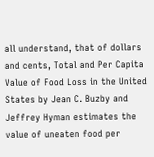all understand, that of dollars and cents, Total and Per Capita Value of Food Loss in the United States by Jean C. Buzby and Jeffrey Hyman estimates the value of uneaten food per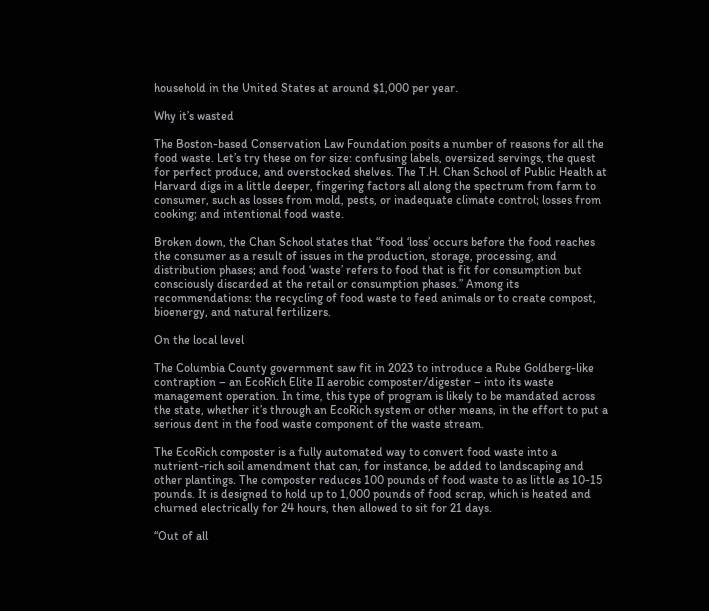household in the United States at around $1,000 per year.

Why it’s wasted

The Boston-based Conservation Law Foundation posits a number of reasons for all the food waste. Let’s try these on for size: confusing labels, oversized servings, the quest for perfect produce, and overstocked shelves. The T.H. Chan School of Public Health at Harvard digs in a little deeper, fingering factors all along the spectrum from farm to consumer, such as losses from mold, pests, or inadequate climate control; losses from cooking; and intentional food waste.

Broken down, the Chan School states that “food ‘loss’ occurs before the food reaches the consumer as a result of issues in the production, storage, processing, and distribution phases; and food ‘waste’ refers to food that is fit for consumption but consciously discarded at the retail or consumption phases.” Among its recommendations: the recycling of food waste to feed animals or to create compost, bioenergy, and natural fertilizers.

On the local level

The Columbia County government saw fit in 2023 to introduce a Rube Goldberg-like contraption – an EcoRich Elite II aerobic composter/digester – into its waste management operation. In time, this type of program is likely to be mandated across the state, whether it’s through an EcoRich system or other means, in the effort to put a serious dent in the food waste component of the waste stream.

The EcoRich composter is a fully automated way to convert food waste into a nutrient-rich soil amendment that can, for instance, be added to landscaping and other plantings. The composter reduces 100 pounds of food waste to as little as 10-15 pounds. It is designed to hold up to 1,000 pounds of food scrap, which is heated and churned electrically for 24 hours, then allowed to sit for 21 days.

“Out of all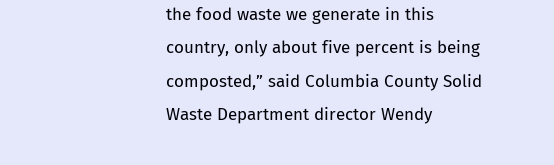the food waste we generate in this country, only about five percent is being composted,” said Columbia County Solid Waste Department director Wendy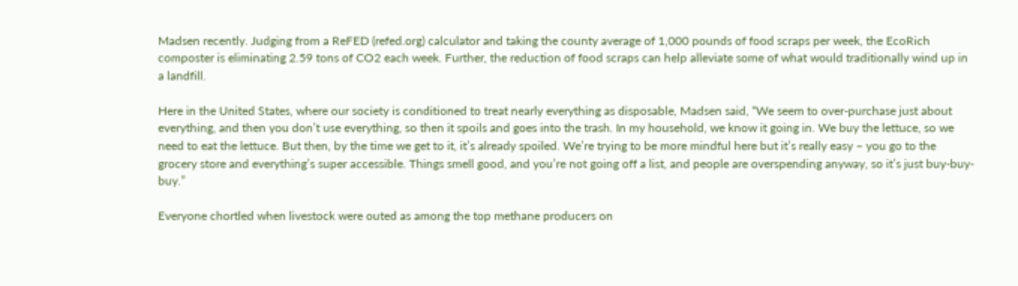Madsen recently. Judging from a ReFED (refed.org) calculator and taking the county average of 1,000 pounds of food scraps per week, the EcoRich composter is eliminating 2.59 tons of CO2 each week. Further, the reduction of food scraps can help alleviate some of what would traditionally wind up in a landfill.

Here in the United States, where our society is conditioned to treat nearly everything as disposable, Madsen said, “We seem to over-purchase just about everything, and then you don’t use everything, so then it spoils and goes into the trash. In my household, we know it going in. We buy the lettuce, so we need to eat the lettuce. But then, by the time we get to it, it’s already spoiled. We’re trying to be more mindful here but it’s really easy – you go to the grocery store and everything’s super accessible. Things smell good, and you’re not going off a list, and people are overspending anyway, so it’s just buy-buy-buy.”

Everyone chortled when livestock were outed as among the top methane producers on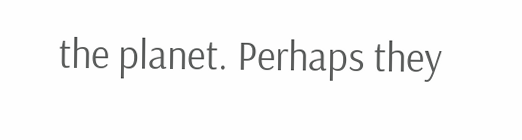the planet. Perhaps they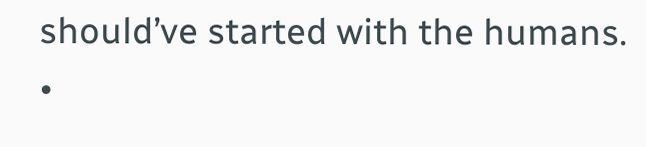should’ve started with the humans. •